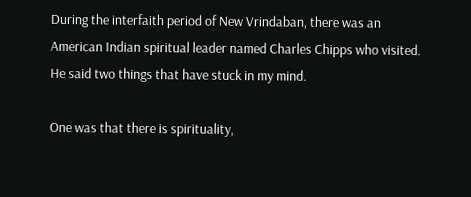During the interfaith period of New Vrindaban, there was an American Indian spiritual leader named Charles Chipps who visited. He said two things that have stuck in my mind.

One was that there is spirituality,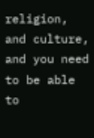religion, and culture, and you need to be able to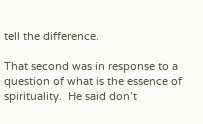tell the difference.

That second was in response to a question of what is the essence of spirituality.  He said don’t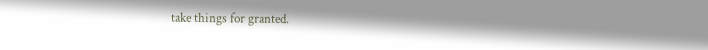take things for granted.